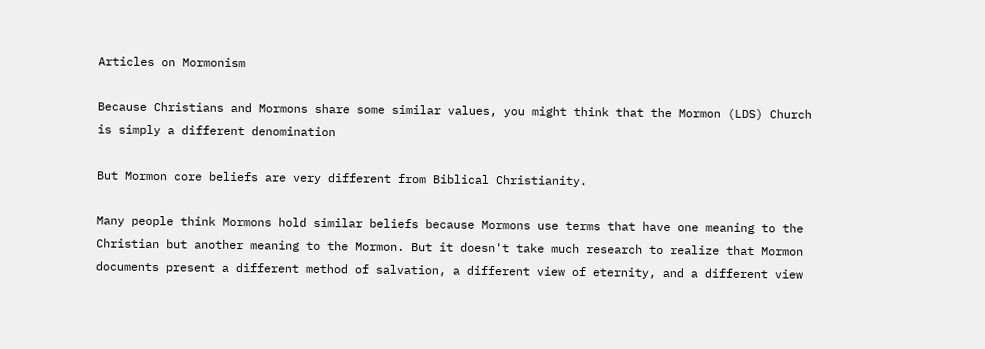Articles on Mormonism

Because Christians and Mormons share some similar values, you might think that the Mormon (LDS) Church is simply a different denomination

But Mormon core beliefs are very different from Biblical Christianity.

Many people think Mormons hold similar beliefs because Mormons use terms that have one meaning to the Christian but another meaning to the Mormon. But it doesn't take much research to realize that Mormon documents present a different method of salvation, a different view of eternity, and a different view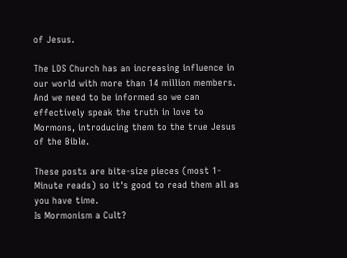of Jesus.

The LDS Church has an increasing influence in our world with more than 14 million members. And we need to be informed so we can effectively speak the truth in love to Mormons, introducing them to the true Jesus of the Bible.

These posts are bite-size pieces (most 1-Minute reads) so it's good to read them all as you have time.
Is Mormonism a Cult?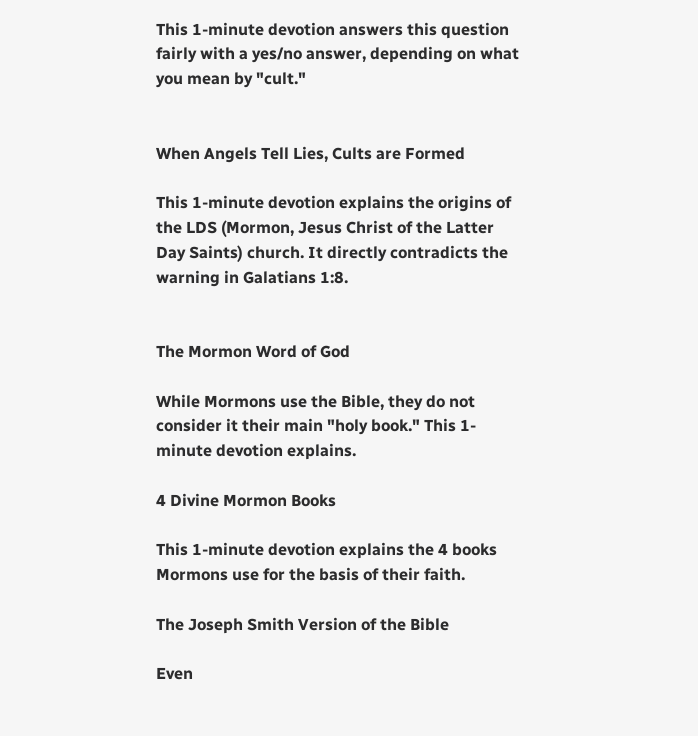This 1-minute devotion answers this question fairly with a yes/no answer, depending on what you mean by "cult."


When Angels Tell Lies, Cults are Formed

This 1-minute devotion explains the origins of the LDS (Mormon, Jesus Christ of the Latter Day Saints) church. It directly contradicts the warning in Galatians 1:8.


The Mormon Word of God

While Mormons use the Bible, they do not consider it their main "holy book." This 1-minute devotion explains.

4 Divine Mormon Books

This 1-minute devotion explains the 4 books Mormons use for the basis of their faith.

The Joseph Smith Version of the Bible

Even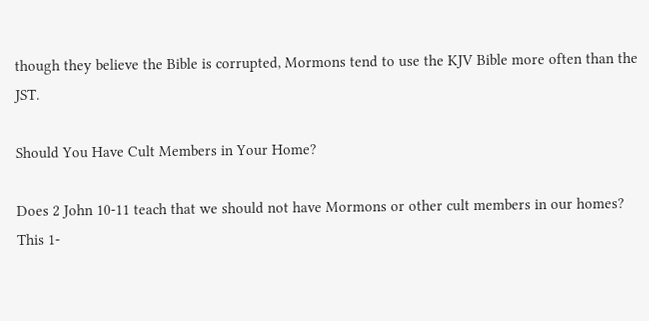though they believe the Bible is corrupted, Mormons tend to use the KJV Bible more often than the JST.

Should You Have Cult Members in Your Home?

Does 2 John 10-11 teach that we should not have Mormons or other cult members in our homes? This 1-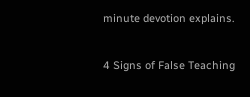minute devotion explains.

4 Signs of False Teaching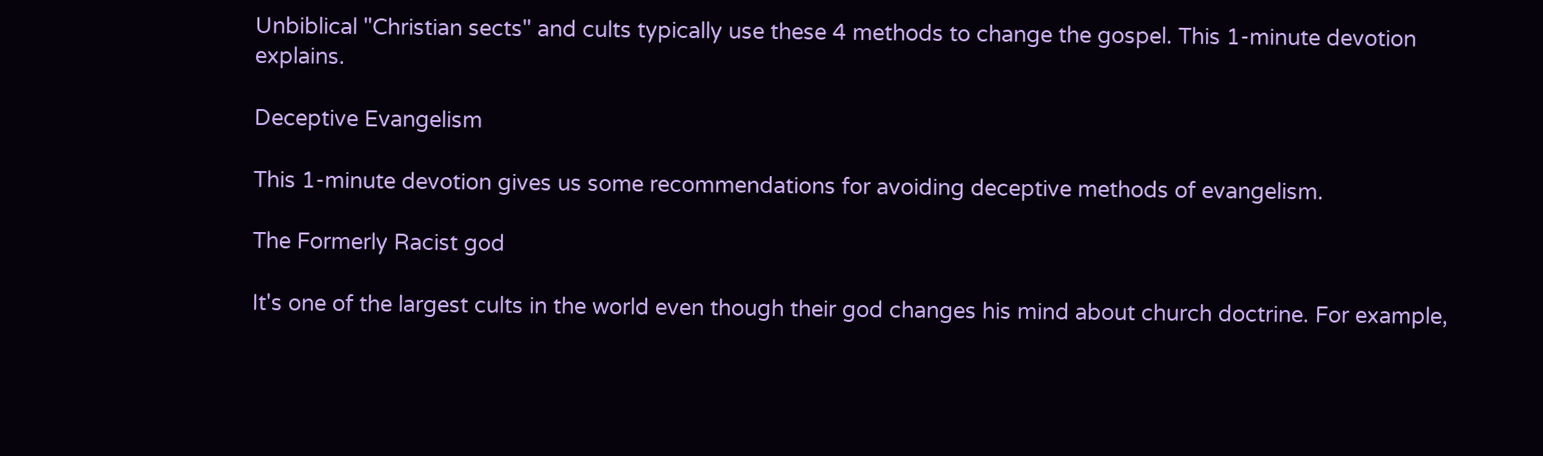Unbiblical "Christian sects" and cults typically use these 4 methods to change the gospel. This 1-minute devotion explains.

Deceptive Evangelism

This 1-minute devotion gives us some recommendations for avoiding deceptive methods of evangelism.

The Formerly Racist god

It's one of the largest cults in the world even though their god changes his mind about church doctrine. For example,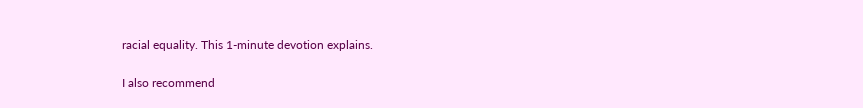racial equality. This 1-minute devotion explains.

I also recommend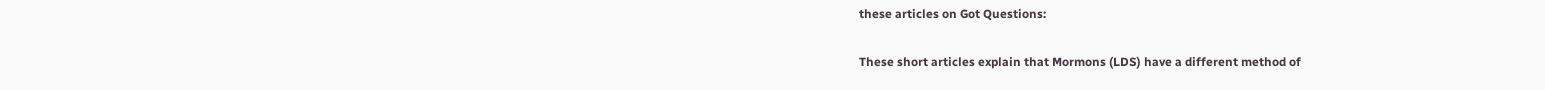these articles on Got Questions:

These short articles explain that Mormons (LDS) have a different method of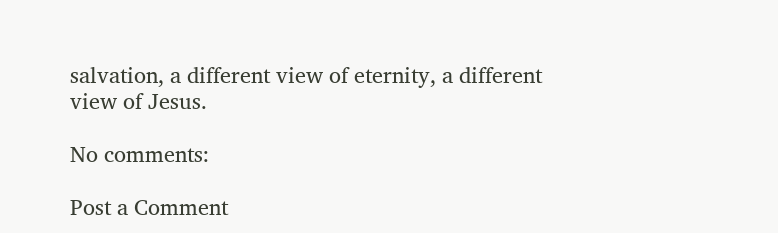salvation, a different view of eternity, a different view of Jesus.

No comments:

Post a Comment